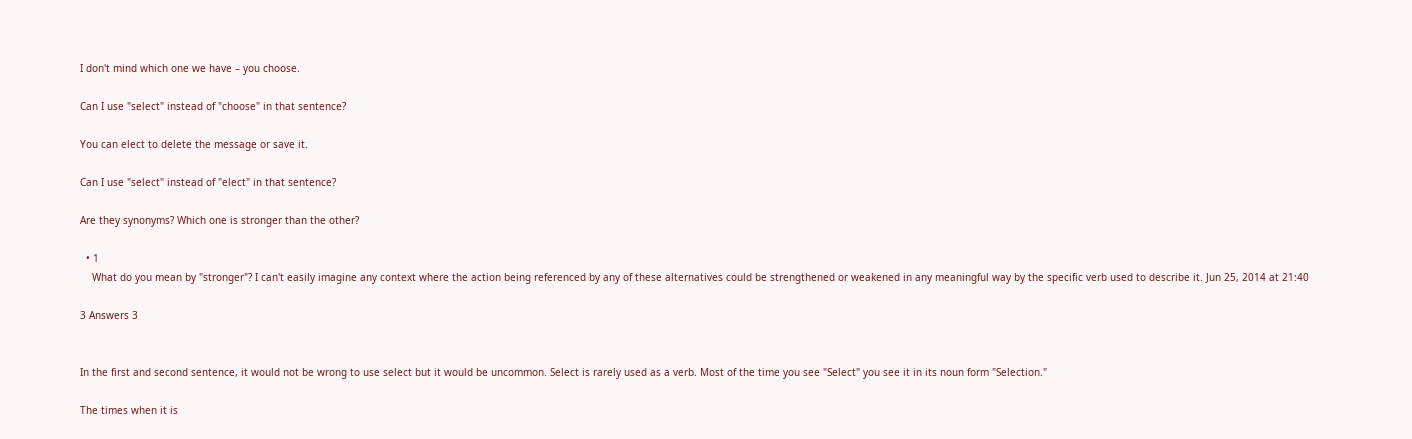I don't mind which one we have – you choose.

Can I use "select" instead of "choose" in that sentence?

You can elect to delete the message or save it.

Can I use "select" instead of "elect" in that sentence?

Are they synonyms? Which one is stronger than the other?

  • 1
    What do you mean by "stronger"? I can't easily imagine any context where the action being referenced by any of these alternatives could be strengthened or weakened in any meaningful way by the specific verb used to describe it. Jun 25, 2014 at 21:40

3 Answers 3


In the first and second sentence, it would not be wrong to use select but it would be uncommon. Select is rarely used as a verb. Most of the time you see "Select" you see it in its noun form "Selection."

The times when it is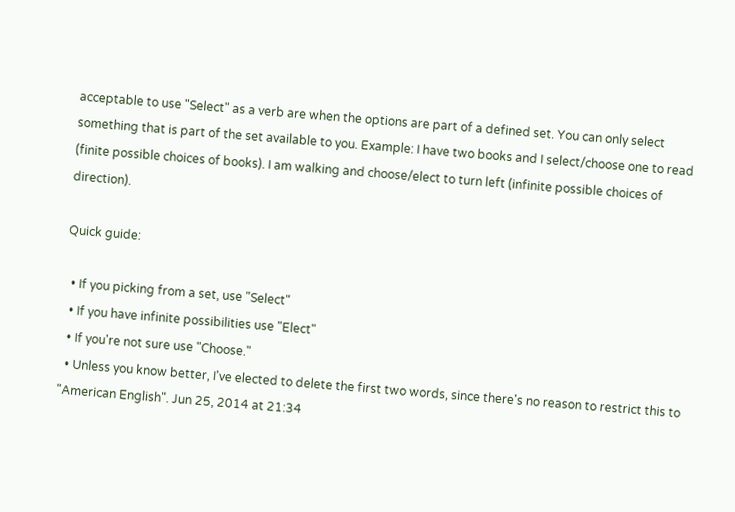acceptable to use "Select" as a verb are when the options are part of a defined set. You can only select something that is part of the set available to you. Example: I have two books and I select/choose one to read (finite possible choices of books). I am walking and choose/elect to turn left (infinite possible choices of direction).

Quick guide:

  • If you picking from a set, use "Select"
  • If you have infinite possibilities use "Elect"
  • If you're not sure use "Choose."
  • Unless you know better, I've elected to delete the first two words, since there's no reason to restrict this to "American English". Jun 25, 2014 at 21:34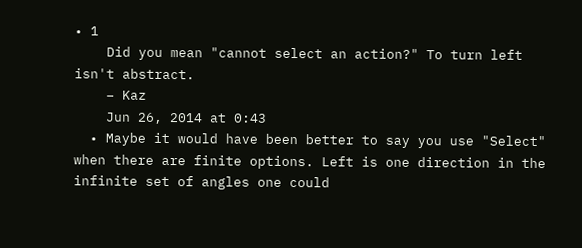• 1
    Did you mean "cannot select an action?" To turn left isn't abstract.
    – Kaz
    Jun 26, 2014 at 0:43
  • Maybe it would have been better to say you use "Select" when there are finite options. Left is one direction in the infinite set of angles one could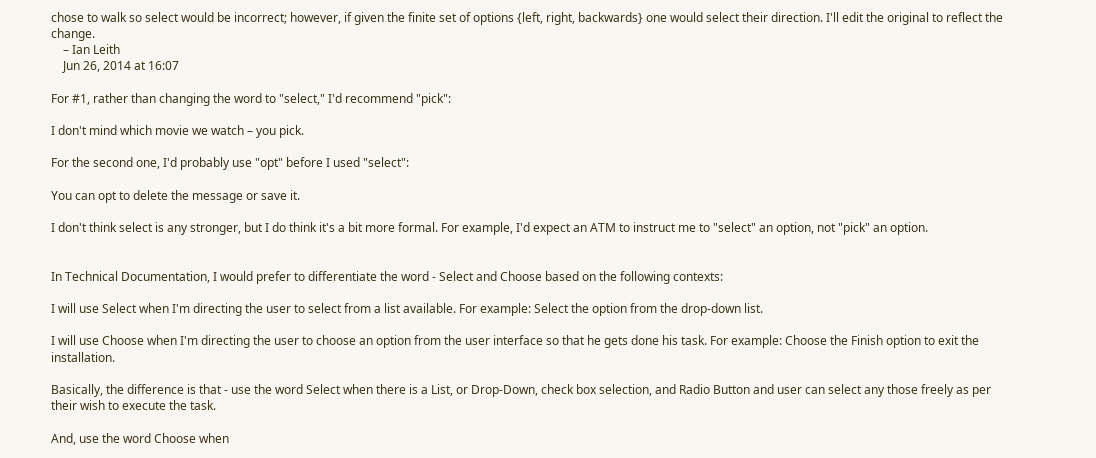chose to walk so select would be incorrect; however, if given the finite set of options {left, right, backwards} one would select their direction. I'll edit the original to reflect the change.
    – Ian Leith
    Jun 26, 2014 at 16:07

For #1, rather than changing the word to "select," I'd recommend "pick":

I don't mind which movie we watch – you pick.

For the second one, I'd probably use "opt" before I used "select":

You can opt to delete the message or save it.

I don't think select is any stronger, but I do think it's a bit more formal. For example, I'd expect an ATM to instruct me to "select" an option, not "pick" an option.


In Technical Documentation, I would prefer to differentiate the word - Select and Choose based on the following contexts:

I will use Select when I'm directing the user to select from a list available. For example: Select the option from the drop-down list.

I will use Choose when I'm directing the user to choose an option from the user interface so that he gets done his task. For example: Choose the Finish option to exit the installation.

Basically, the difference is that - use the word Select when there is a List, or Drop-Down, check box selection, and Radio Button and user can select any those freely as per their wish to execute the task.

And, use the word Choose when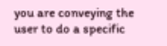you are conveying the user to do a specific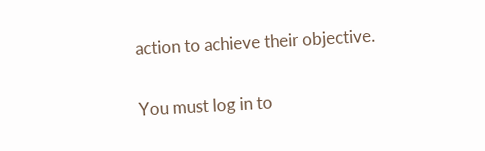action to achieve their objective.

You must log in to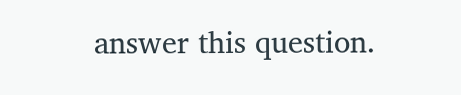answer this question.